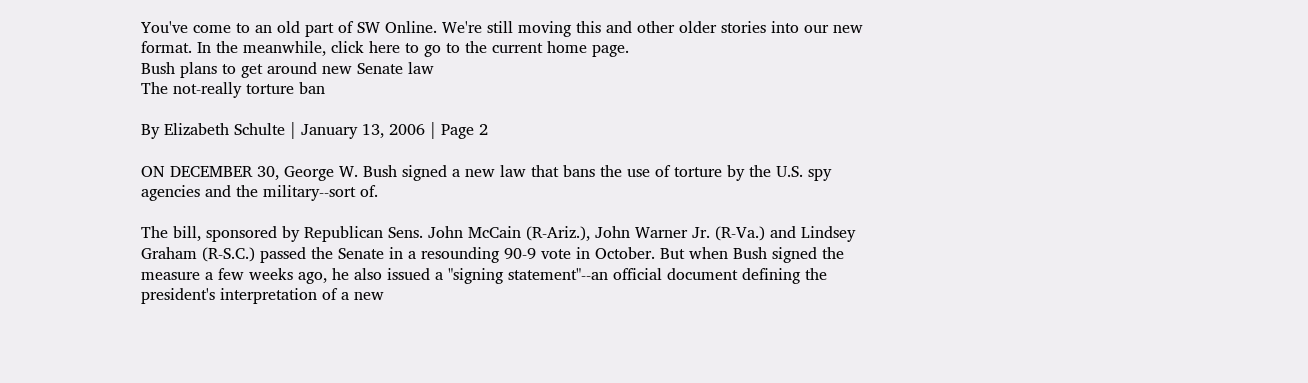You've come to an old part of SW Online. We're still moving this and other older stories into our new format. In the meanwhile, click here to go to the current home page.
Bush plans to get around new Senate law
The not-really torture ban

By Elizabeth Schulte | January 13, 2006 | Page 2

ON DECEMBER 30, George W. Bush signed a new law that bans the use of torture by the U.S. spy agencies and the military--sort of.

The bill, sponsored by Republican Sens. John McCain (R-Ariz.), John Warner Jr. (R-Va.) and Lindsey Graham (R-S.C.) passed the Senate in a resounding 90-9 vote in October. But when Bush signed the measure a few weeks ago, he also issued a "signing statement"--an official document defining the president's interpretation of a new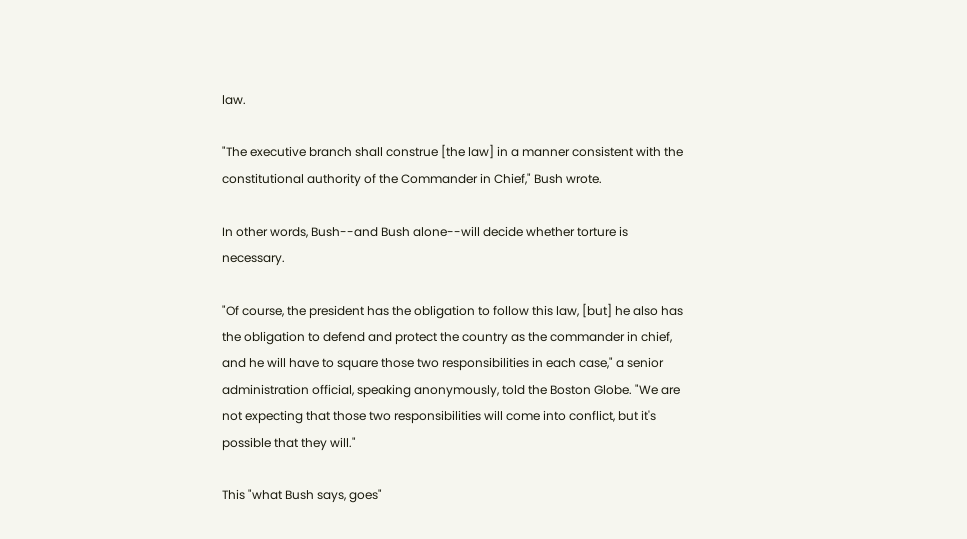law.

"The executive branch shall construe [the law] in a manner consistent with the constitutional authority of the Commander in Chief," Bush wrote.

In other words, Bush--and Bush alone--will decide whether torture is necessary.

"Of course, the president has the obligation to follow this law, [but] he also has the obligation to defend and protect the country as the commander in chief, and he will have to square those two responsibilities in each case," a senior administration official, speaking anonymously, told the Boston Globe. "We are not expecting that those two responsibilities will come into conflict, but it's possible that they will."

This "what Bush says, goes"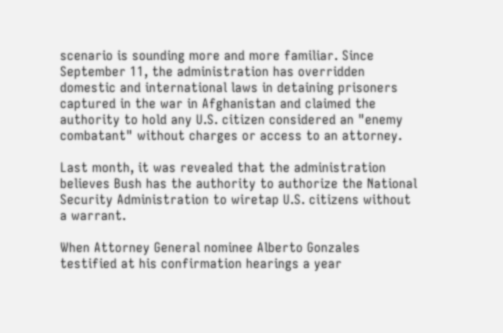scenario is sounding more and more familiar. Since September 11, the administration has overridden domestic and international laws in detaining prisoners captured in the war in Afghanistan and claimed the authority to hold any U.S. citizen considered an "enemy combatant" without charges or access to an attorney.

Last month, it was revealed that the administration believes Bush has the authority to authorize the National Security Administration to wiretap U.S. citizens without a warrant.

When Attorney General nominee Alberto Gonzales testified at his confirmation hearings a year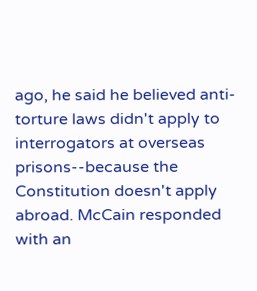ago, he said he believed anti-torture laws didn't apply to interrogators at overseas prisons--because the Constitution doesn't apply abroad. McCain responded with an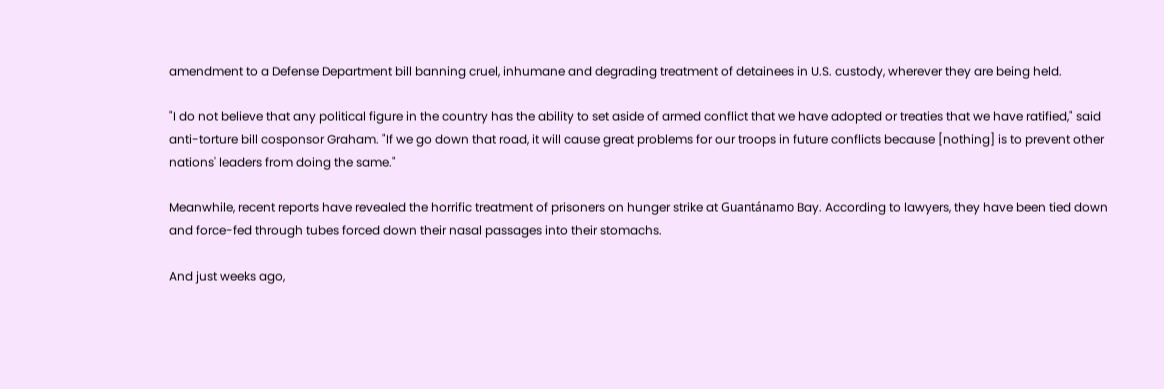amendment to a Defense Department bill banning cruel, inhumane and degrading treatment of detainees in U.S. custody, wherever they are being held.

"I do not believe that any political figure in the country has the ability to set aside of armed conflict that we have adopted or treaties that we have ratified," said anti-torture bill cosponsor Graham. "If we go down that road, it will cause great problems for our troops in future conflicts because [nothing] is to prevent other nations' leaders from doing the same."

Meanwhile, recent reports have revealed the horrific treatment of prisoners on hunger strike at Guantánamo Bay. According to lawyers, they have been tied down and force-fed through tubes forced down their nasal passages into their stomachs.

And just weeks ago,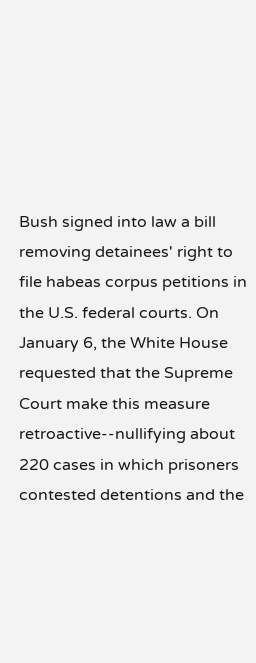Bush signed into law a bill removing detainees' right to file habeas corpus petitions in the U.S. federal courts. On January 6, the White House requested that the Supreme Court make this measure retroactive--nullifying about 220 cases in which prisoners contested detentions and the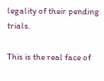legality of their pending trials.

This is the real face of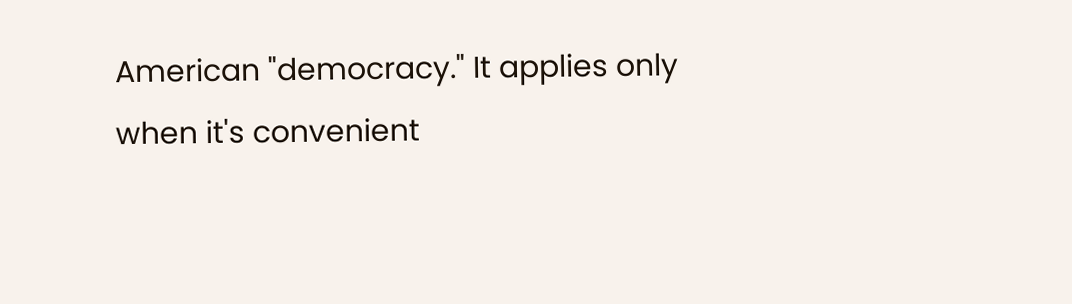American "democracy." It applies only when it's convenient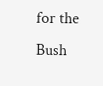for the Bush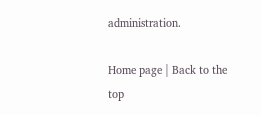administration.

Home page | Back to the top